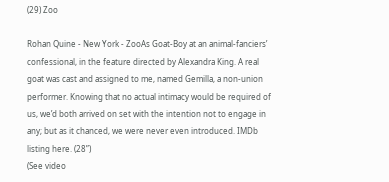(29) Zoo

Rohan Quine - New York - ZooAs Goat-Boy at an animal-fanciers’ confessional, in the feature directed by Alexandra King. A real goat was cast and assigned to me, named Gemilla, a non-union performer. Knowing that no actual intimacy would be required of us, we’d both arrived on set with the intention not to engage in any; but as it chanced, we were never even introduced. IMDb listing here. (28”)
(See video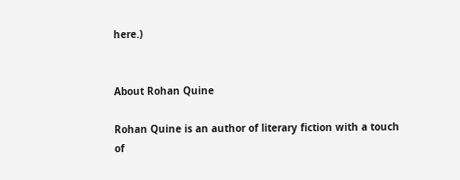here.)


About Rohan Quine

Rohan Quine is an author of literary fiction with a touch of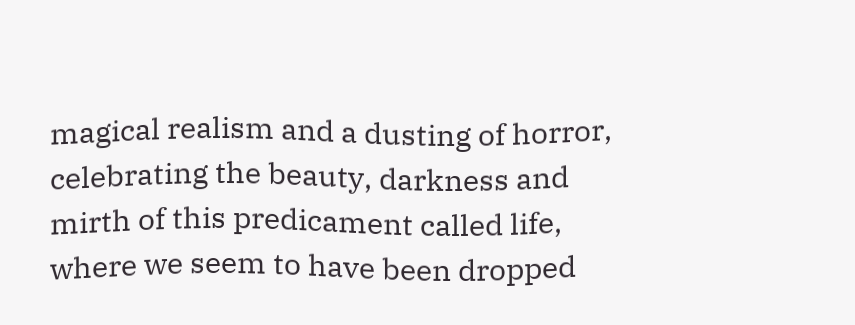magical realism and a dusting of horror, celebrating the beauty, darkness and mirth of this predicament called life, where we seem to have been dropped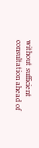without sufficient consultation ahead of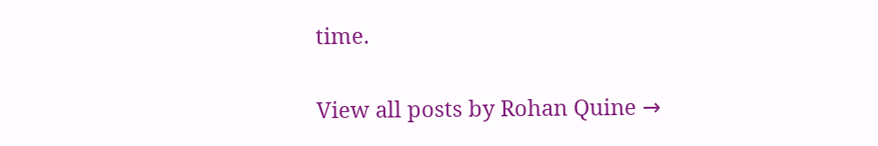time.

View all posts by Rohan Quine →